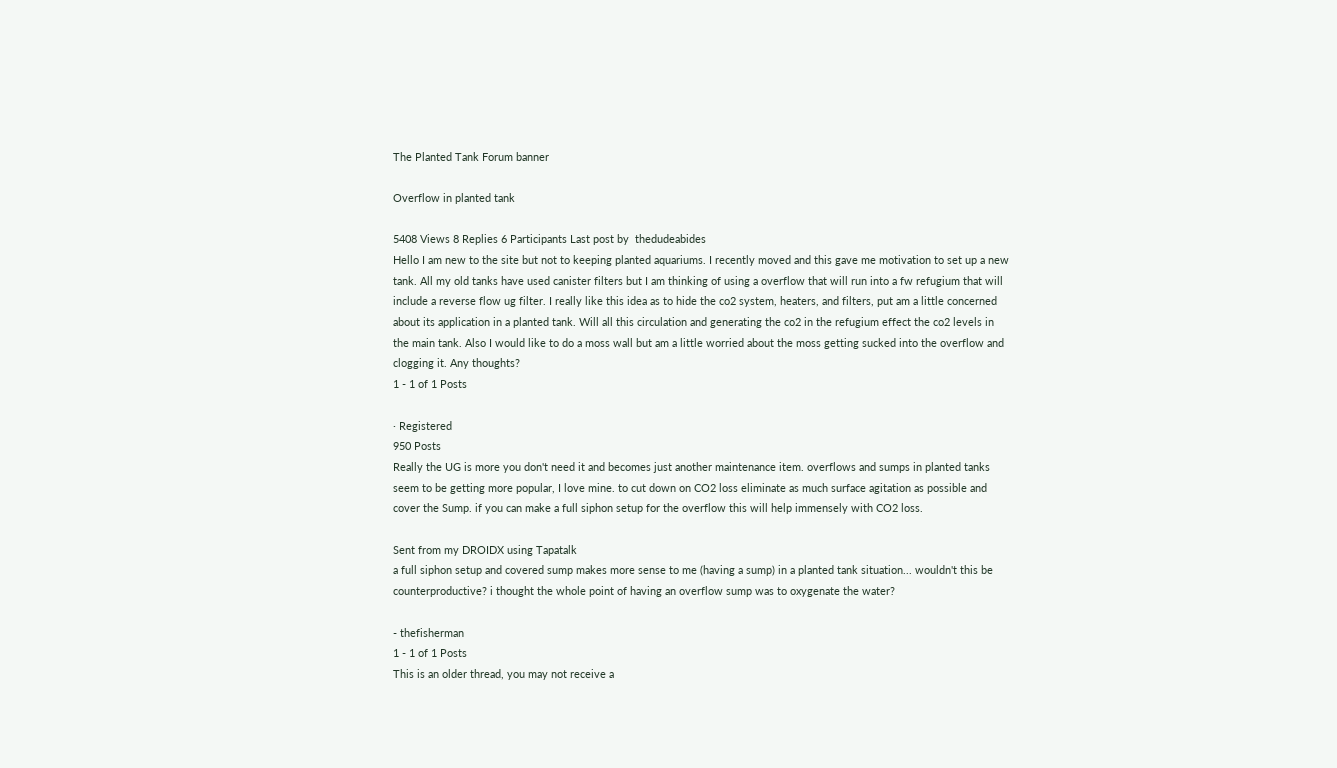The Planted Tank Forum banner

Overflow in planted tank

5408 Views 8 Replies 6 Participants Last post by  thedudeabides
Hello I am new to the site but not to keeping planted aquariums. I recently moved and this gave me motivation to set up a new tank. All my old tanks have used canister filters but I am thinking of using a overflow that will run into a fw refugium that will include a reverse flow ug filter. I really like this idea as to hide the co2 system, heaters, and filters, put am a little concerned about its application in a planted tank. Will all this circulation and generating the co2 in the refugium effect the co2 levels in the main tank. Also I would like to do a moss wall but am a little worried about the moss getting sucked into the overflow and clogging it. Any thoughts?
1 - 1 of 1 Posts

· Registered
950 Posts
Really the UG is more you don't need it and becomes just another maintenance item. overflows and sumps in planted tanks seem to be getting more popular, I love mine. to cut down on CO2 loss eliminate as much surface agitation as possible and cover the Sump. if you can make a full siphon setup for the overflow this will help immensely with CO2 loss.

Sent from my DROIDX using Tapatalk
a full siphon setup and covered sump makes more sense to me (having a sump) in a planted tank situation... wouldn't this be counterproductive? i thought the whole point of having an overflow sump was to oxygenate the water?

- thefisherman
1 - 1 of 1 Posts
This is an older thread, you may not receive a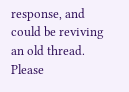response, and could be reviving an old thread. Please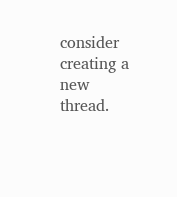consider creating a new thread.